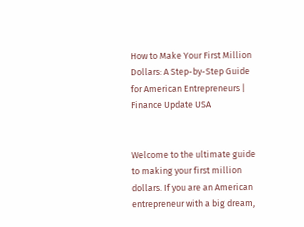How to Make Your First Million Dollars: A Step-by-Step Guide for American Entrepreneurs | Finance Update USA


Welcome to the ultimate guide to making your first million dollars. If you are an American entrepreneur with a big dream,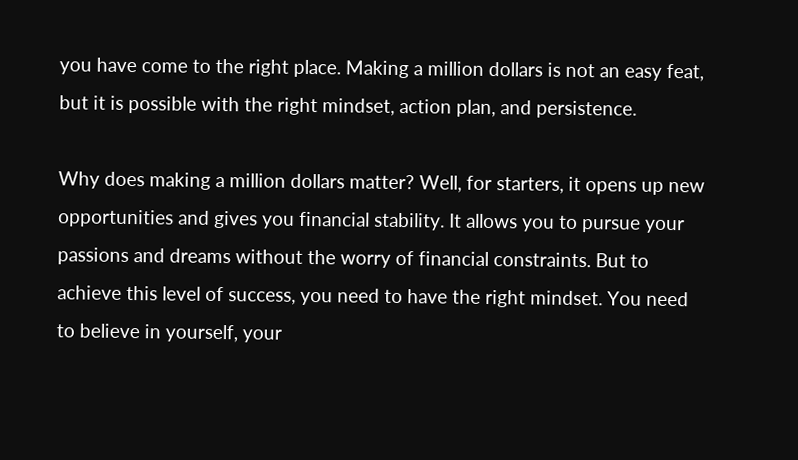you have come to the right place. Making a million dollars is not an easy feat, but it is possible with the right mindset, action plan, and persistence.

Why does making a million dollars matter? Well, for starters, it opens up new opportunities and gives you financial stability. It allows you to pursue your passions and dreams without the worry of financial constraints. But to achieve this level of success, you need to have the right mindset. You need to believe in yourself, your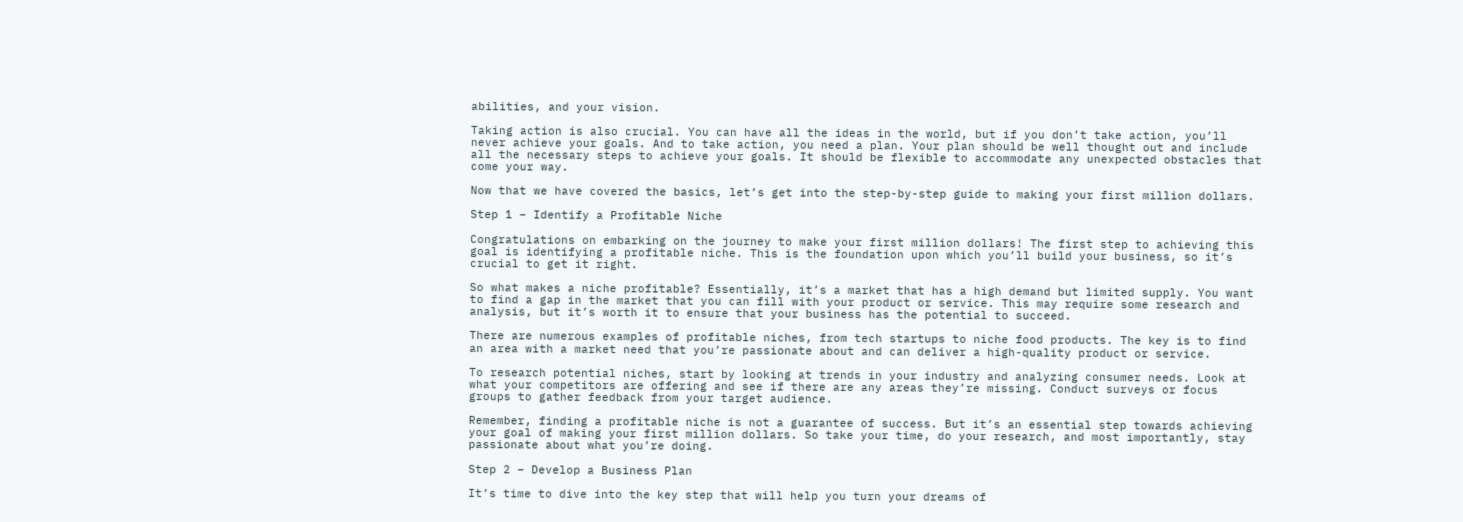abilities, and your vision.

Taking action is also crucial. You can have all the ideas in the world, but if you don’t take action, you’ll never achieve your goals. And to take action, you need a plan. Your plan should be well thought out and include all the necessary steps to achieve your goals. It should be flexible to accommodate any unexpected obstacles that come your way.

Now that we have covered the basics, let’s get into the step-by-step guide to making your first million dollars.

Step 1 – Identify a Profitable Niche

Congratulations on embarking on the journey to make your first million dollars! The first step to achieving this goal is identifying a profitable niche. This is the foundation upon which you’ll build your business, so it’s crucial to get it right.

So what makes a niche profitable? Essentially, it’s a market that has a high demand but limited supply. You want to find a gap in the market that you can fill with your product or service. This may require some research and analysis, but it’s worth it to ensure that your business has the potential to succeed.

There are numerous examples of profitable niches, from tech startups to niche food products. The key is to find an area with a market need that you’re passionate about and can deliver a high-quality product or service.

To research potential niches, start by looking at trends in your industry and analyzing consumer needs. Look at what your competitors are offering and see if there are any areas they’re missing. Conduct surveys or focus groups to gather feedback from your target audience.

Remember, finding a profitable niche is not a guarantee of success. But it’s an essential step towards achieving your goal of making your first million dollars. So take your time, do your research, and most importantly, stay passionate about what you’re doing.

Step 2 – Develop a Business Plan

It’s time to dive into the key step that will help you turn your dreams of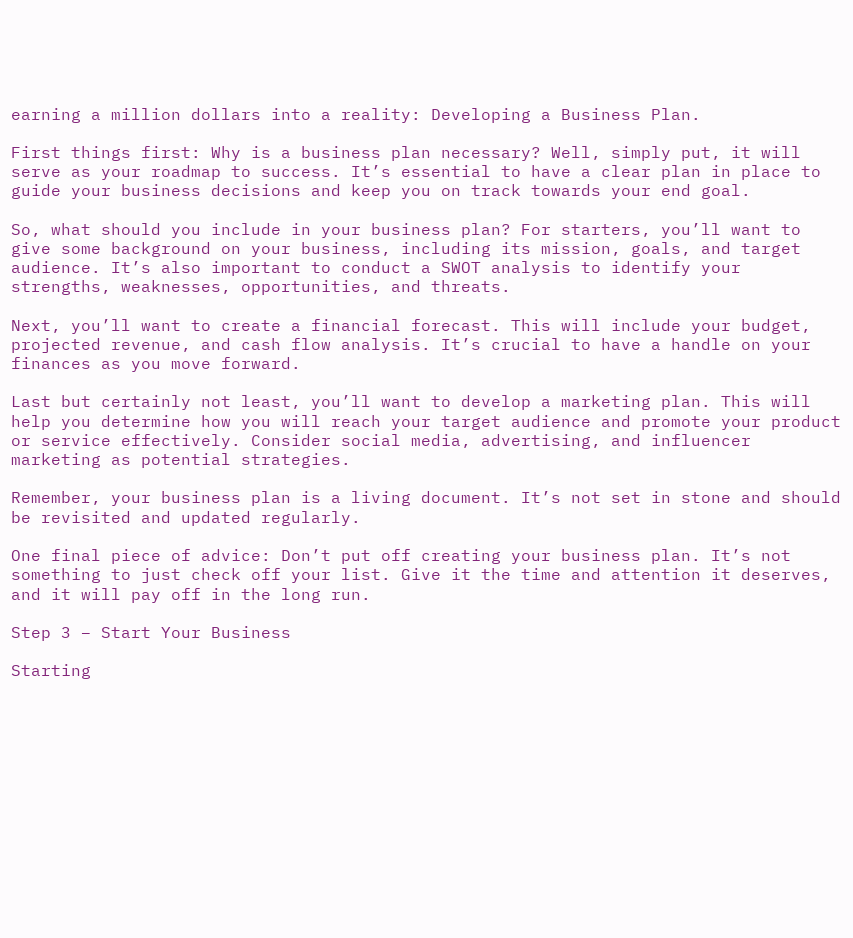earning a million dollars into a reality: Developing a Business Plan.

First things first: Why is a business plan necessary? Well, simply put, it will serve as your roadmap to success. It’s essential to have a clear plan in place to guide your business decisions and keep you on track towards your end goal.

So, what should you include in your business plan? For starters, you’ll want to give some background on your business, including its mission, goals, and target audience. It’s also important to conduct a SWOT analysis to identify your strengths, weaknesses, opportunities, and threats.

Next, you’ll want to create a financial forecast. This will include your budget, projected revenue, and cash flow analysis. It’s crucial to have a handle on your finances as you move forward.

Last but certainly not least, you’ll want to develop a marketing plan. This will help you determine how you will reach your target audience and promote your product or service effectively. Consider social media, advertising, and influencer marketing as potential strategies.

Remember, your business plan is a living document. It’s not set in stone and should be revisited and updated regularly.

One final piece of advice: Don’t put off creating your business plan. It’s not something to just check off your list. Give it the time and attention it deserves, and it will pay off in the long run.

Step 3 – Start Your Business

Starting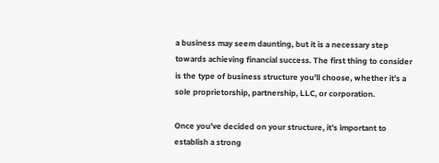a business may seem daunting, but it is a necessary step towards achieving financial success. The first thing to consider is the type of business structure you’ll choose, whether it’s a sole proprietorship, partnership, LLC, or corporation.

Once you’ve decided on your structure, it’s important to establish a strong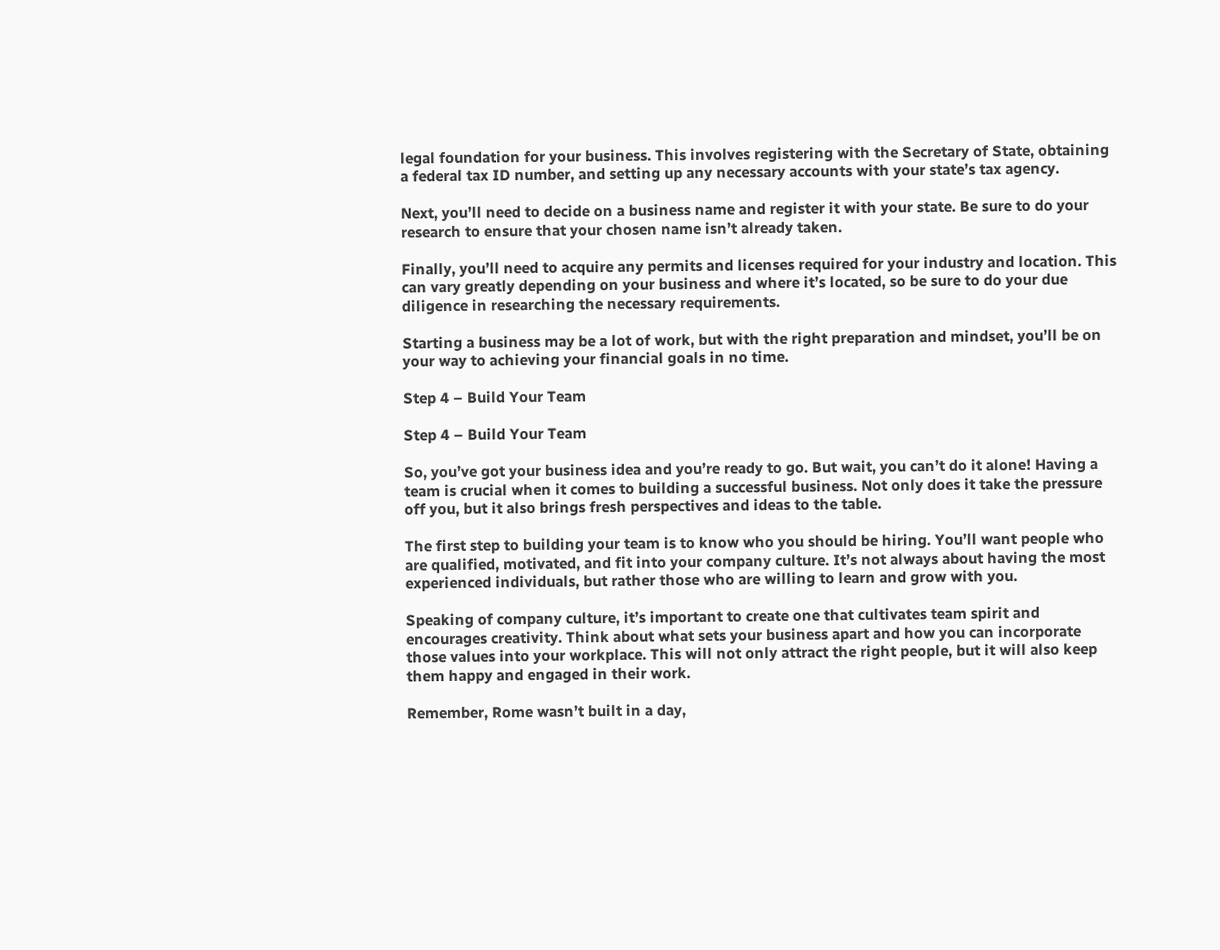legal foundation for your business. This involves registering with the Secretary of State, obtaining a federal tax ID number, and setting up any necessary accounts with your state’s tax agency.

Next, you’ll need to decide on a business name and register it with your state. Be sure to do your research to ensure that your chosen name isn’t already taken.

Finally, you’ll need to acquire any permits and licenses required for your industry and location. This can vary greatly depending on your business and where it’s located, so be sure to do your due diligence in researching the necessary requirements.

Starting a business may be a lot of work, but with the right preparation and mindset, you’ll be on your way to achieving your financial goals in no time.

Step 4 – Build Your Team

Step 4 – Build Your Team

So, you’ve got your business idea and you’re ready to go. But wait, you can’t do it alone! Having a team is crucial when it comes to building a successful business. Not only does it take the pressure off you, but it also brings fresh perspectives and ideas to the table.

The first step to building your team is to know who you should be hiring. You’ll want people who are qualified, motivated, and fit into your company culture. It’s not always about having the most experienced individuals, but rather those who are willing to learn and grow with you.

Speaking of company culture, it’s important to create one that cultivates team spirit and encourages creativity. Think about what sets your business apart and how you can incorporate those values into your workplace. This will not only attract the right people, but it will also keep them happy and engaged in their work.

Remember, Rome wasn’t built in a day,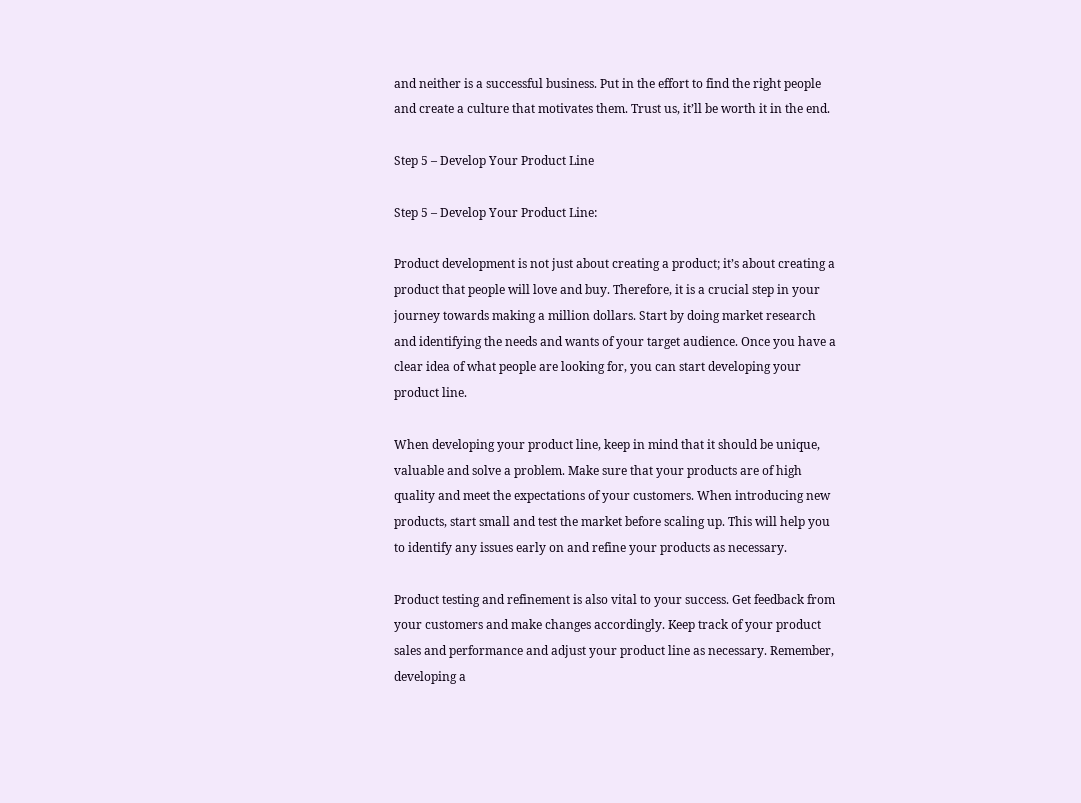and neither is a successful business. Put in the effort to find the right people and create a culture that motivates them. Trust us, it’ll be worth it in the end.

Step 5 – Develop Your Product Line

Step 5 – Develop Your Product Line:

Product development is not just about creating a product; it’s about creating a product that people will love and buy. Therefore, it is a crucial step in your journey towards making a million dollars. Start by doing market research and identifying the needs and wants of your target audience. Once you have a clear idea of what people are looking for, you can start developing your product line.

When developing your product line, keep in mind that it should be unique, valuable and solve a problem. Make sure that your products are of high quality and meet the expectations of your customers. When introducing new products, start small and test the market before scaling up. This will help you to identify any issues early on and refine your products as necessary.

Product testing and refinement is also vital to your success. Get feedback from your customers and make changes accordingly. Keep track of your product sales and performance and adjust your product line as necessary. Remember, developing a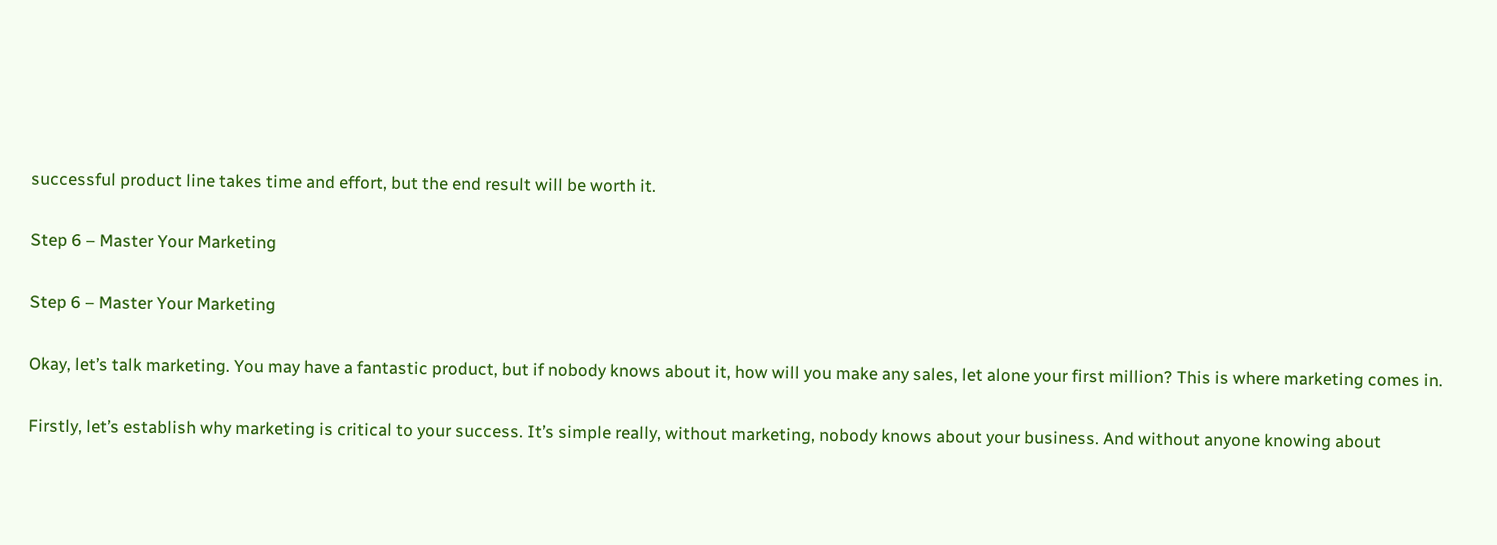successful product line takes time and effort, but the end result will be worth it.

Step 6 – Master Your Marketing

Step 6 – Master Your Marketing

Okay, let’s talk marketing. You may have a fantastic product, but if nobody knows about it, how will you make any sales, let alone your first million? This is where marketing comes in.

Firstly, let’s establish why marketing is critical to your success. It’s simple really, without marketing, nobody knows about your business. And without anyone knowing about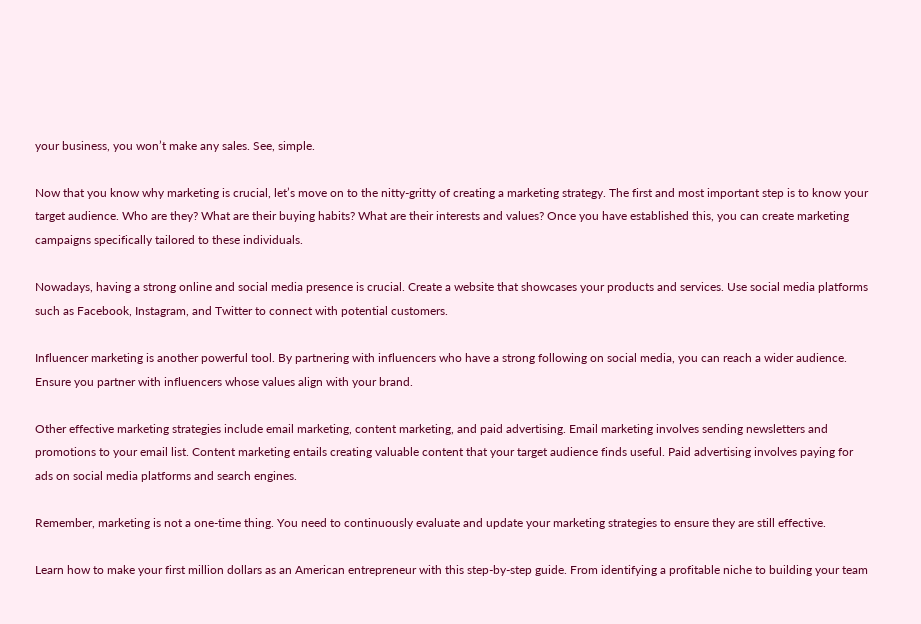your business, you won’t make any sales. See, simple.

Now that you know why marketing is crucial, let’s move on to the nitty-gritty of creating a marketing strategy. The first and most important step is to know your target audience. Who are they? What are their buying habits? What are their interests and values? Once you have established this, you can create marketing campaigns specifically tailored to these individuals.

Nowadays, having a strong online and social media presence is crucial. Create a website that showcases your products and services. Use social media platforms such as Facebook, Instagram, and Twitter to connect with potential customers.

Influencer marketing is another powerful tool. By partnering with influencers who have a strong following on social media, you can reach a wider audience. Ensure you partner with influencers whose values align with your brand.

Other effective marketing strategies include email marketing, content marketing, and paid advertising. Email marketing involves sending newsletters and promotions to your email list. Content marketing entails creating valuable content that your target audience finds useful. Paid advertising involves paying for ads on social media platforms and search engines.

Remember, marketing is not a one-time thing. You need to continuously evaluate and update your marketing strategies to ensure they are still effective.

Learn how to make your first million dollars as an American entrepreneur with this step-by-step guide. From identifying a profitable niche to building your team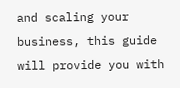and scaling your business, this guide will provide you with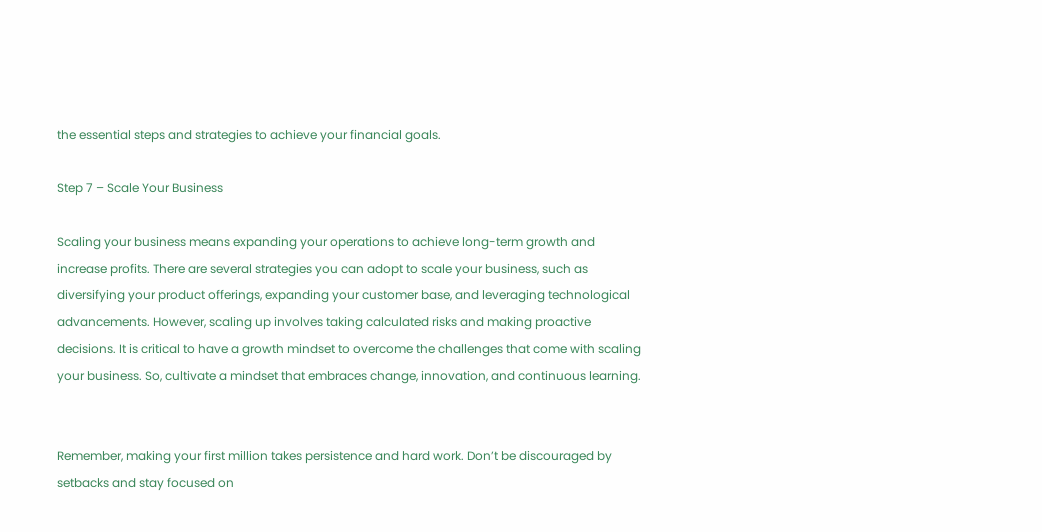the essential steps and strategies to achieve your financial goals.

Step 7 – Scale Your Business

Scaling your business means expanding your operations to achieve long-term growth and increase profits. There are several strategies you can adopt to scale your business, such as diversifying your product offerings, expanding your customer base, and leveraging technological advancements. However, scaling up involves taking calculated risks and making proactive decisions. It is critical to have a growth mindset to overcome the challenges that come with scaling your business. So, cultivate a mindset that embraces change, innovation, and continuous learning.


Remember, making your first million takes persistence and hard work. Don’t be discouraged by setbacks and stay focused on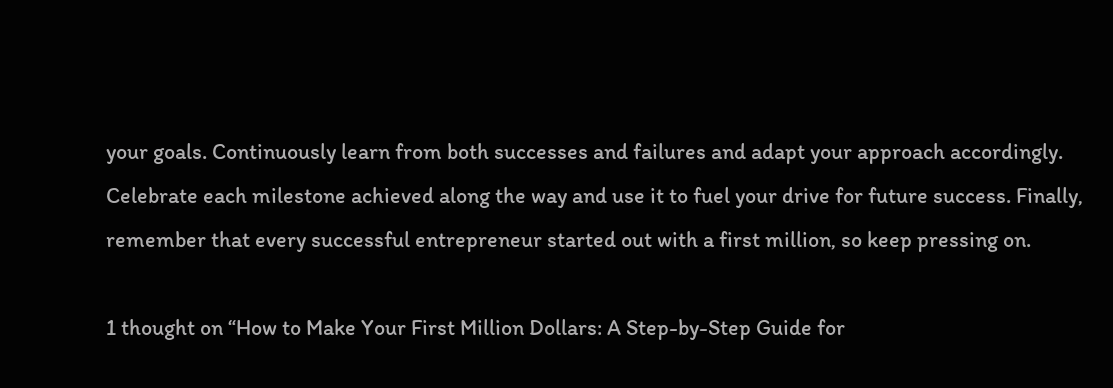your goals. Continuously learn from both successes and failures and adapt your approach accordingly. Celebrate each milestone achieved along the way and use it to fuel your drive for future success. Finally, remember that every successful entrepreneur started out with a first million, so keep pressing on.

1 thought on “How to Make Your First Million Dollars: A Step-by-Step Guide for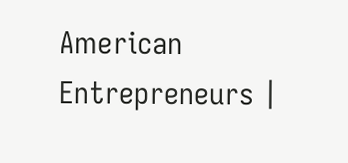American Entrepreneurs |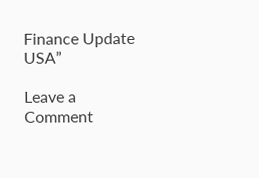Finance Update USA”

Leave a Comment